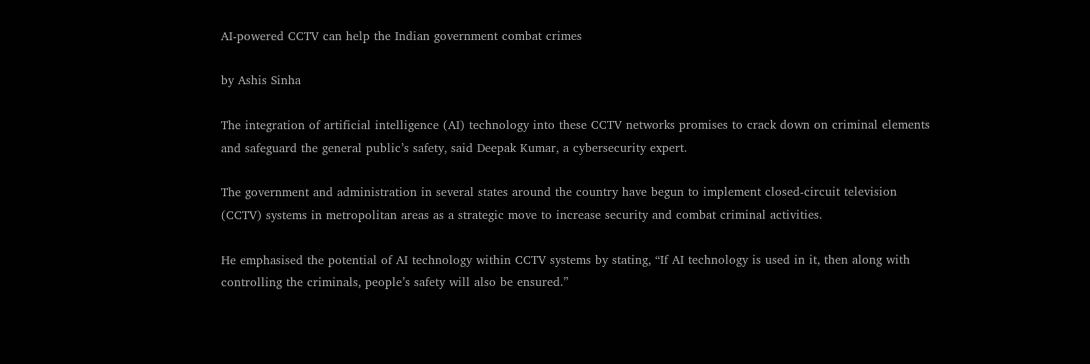AI-powered CCTV can help the Indian government combat crimes

by Ashis Sinha

The integration of artificial intelligence (AI) technology into these CCTV networks promises to crack down on criminal elements and safeguard the general public’s safety, said Deepak Kumar, a cybersecurity expert.

The government and administration in several states around the country have begun to implement closed-circuit television (CCTV) systems in metropolitan areas as a strategic move to increase security and combat criminal activities.

He emphasised the potential of AI technology within CCTV systems by stating, “If AI technology is used in it, then along with controlling the criminals, people’s safety will also be ensured.”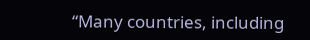“Many countries, including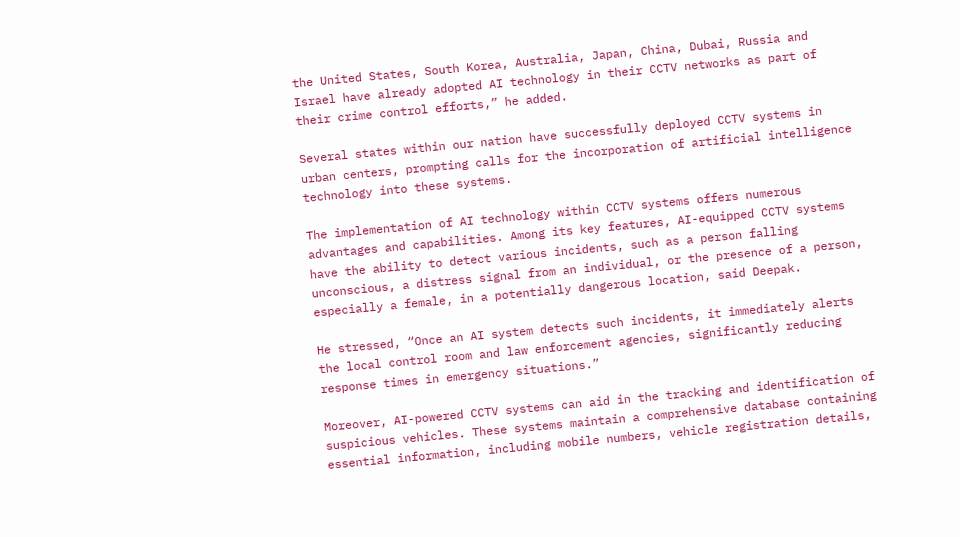the United States, South Korea, Australia, Japan, China, Dubai, Russia and Israel have already adopted AI technology in their CCTV networks as part of their crime control efforts,” he added.

Several states within our nation have successfully deployed CCTV systems in urban centers, prompting calls for the incorporation of artificial intelligence technology into these systems.

The implementation of AI technology within CCTV systems offers numerous advantages and capabilities. Among its key features, AI-equipped CCTV systems have the ability to detect various incidents, such as a person falling unconscious, a distress signal from an individual, or the presence of a person, especially a female, in a potentially dangerous location, said Deepak.

He stressed, “Once an AI system detects such incidents, it immediately alerts the local control room and law enforcement agencies, significantly reducing response times in emergency situations.”

Moreover, AI-powered CCTV systems can aid in the tracking and identification of suspicious vehicles. These systems maintain a comprehensive database containing essential information, including mobile numbers, vehicle registration details,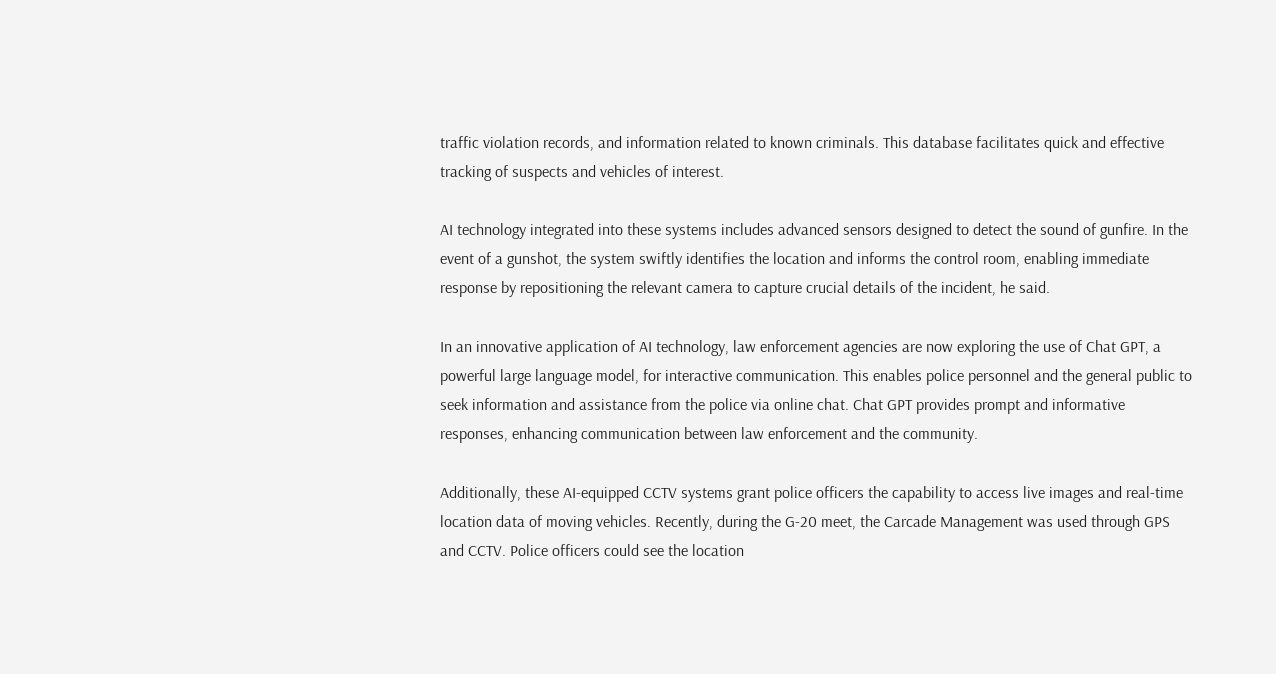traffic violation records, and information related to known criminals. This database facilitates quick and effective tracking of suspects and vehicles of interest.

AI technology integrated into these systems includes advanced sensors designed to detect the sound of gunfire. In the event of a gunshot, the system swiftly identifies the location and informs the control room, enabling immediate response by repositioning the relevant camera to capture crucial details of the incident, he said.

In an innovative application of AI technology, law enforcement agencies are now exploring the use of Chat GPT, a powerful large language model, for interactive communication. This enables police personnel and the general public to seek information and assistance from the police via online chat. Chat GPT provides prompt and informative responses, enhancing communication between law enforcement and the community.

Additionally, these AI-equipped CCTV systems grant police officers the capability to access live images and real-time location data of moving vehicles. Recently, during the G-20 meet, the Carcade Management was used through GPS and CCTV. Police officers could see the location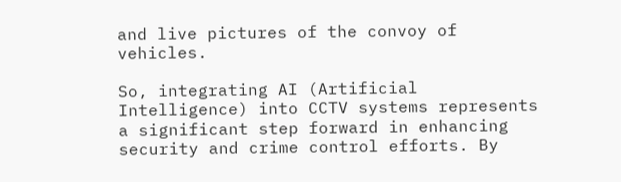and live pictures of the convoy of vehicles.

So, integrating AI (Artificial Intelligence) into CCTV systems represents a significant step forward in enhancing security and crime control efforts. By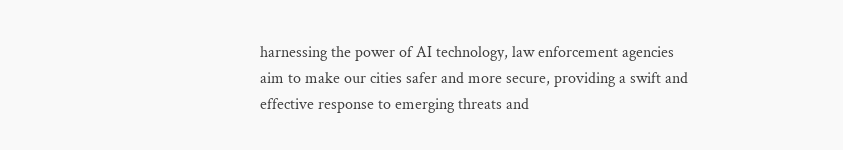harnessing the power of AI technology, law enforcement agencies aim to make our cities safer and more secure, providing a swift and effective response to emerging threats and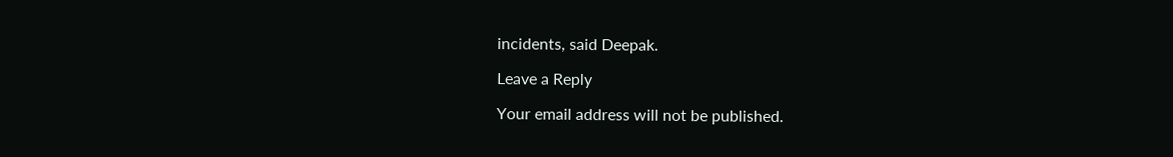incidents, said Deepak.

Leave a Reply

Your email address will not be published.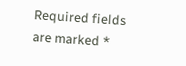Required fields are marked *